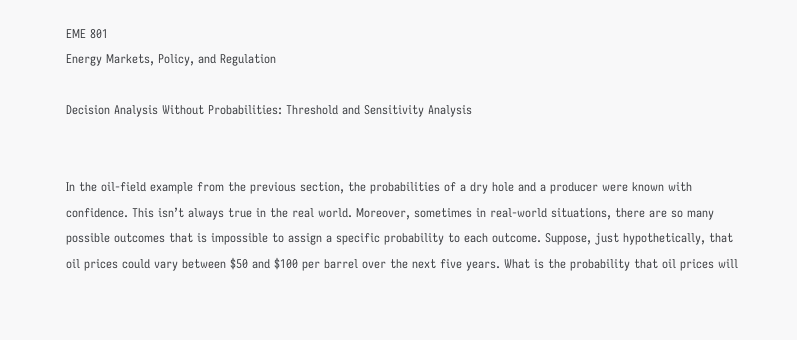EME 801
Energy Markets, Policy, and Regulation

Decision Analysis Without Probabilities: Threshold and Sensitivity Analysis


In the oil-field example from the previous section, the probabilities of a dry hole and a producer were known with confidence. This isn’t always true in the real world. Moreover, sometimes in real-world situations, there are so many possible outcomes that is impossible to assign a specific probability to each outcome. Suppose, just hypothetically, that oil prices could vary between $50 and $100 per barrel over the next five years. What is the probability that oil prices will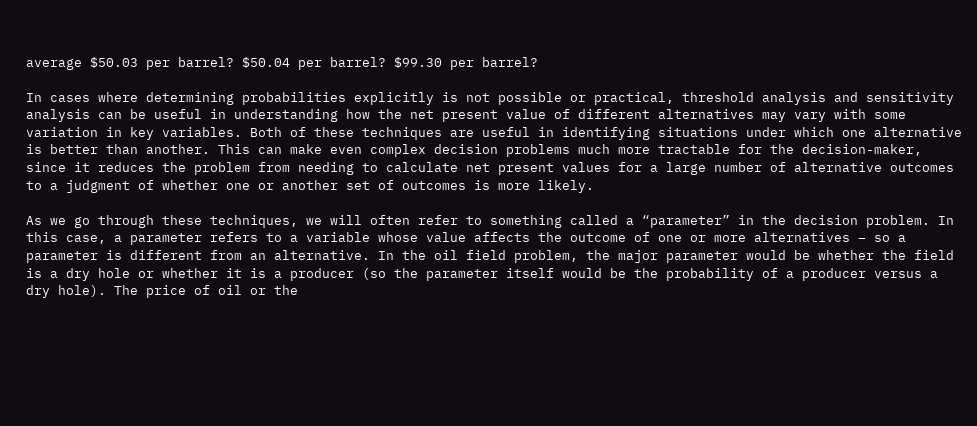average $50.03 per barrel? $50.04 per barrel? $99.30 per barrel?

In cases where determining probabilities explicitly is not possible or practical, threshold analysis and sensitivity analysis can be useful in understanding how the net present value of different alternatives may vary with some variation in key variables. Both of these techniques are useful in identifying situations under which one alternative is better than another. This can make even complex decision problems much more tractable for the decision-maker, since it reduces the problem from needing to calculate net present values for a large number of alternative outcomes to a judgment of whether one or another set of outcomes is more likely.

As we go through these techniques, we will often refer to something called a “parameter” in the decision problem. In this case, a parameter refers to a variable whose value affects the outcome of one or more alternatives – so a parameter is different from an alternative. In the oil field problem, the major parameter would be whether the field is a dry hole or whether it is a producer (so the parameter itself would be the probability of a producer versus a dry hole). The price of oil or the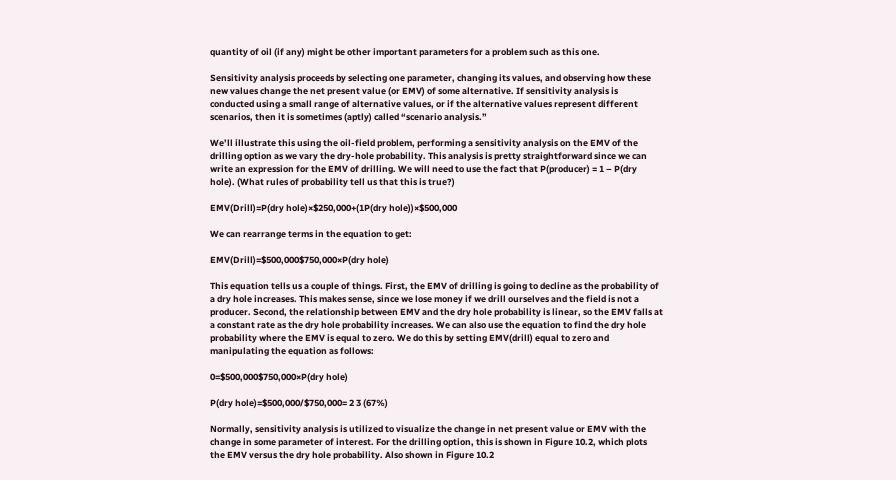quantity of oil (if any) might be other important parameters for a problem such as this one.

Sensitivity analysis proceeds by selecting one parameter, changing its values, and observing how these new values change the net present value (or EMV) of some alternative. If sensitivity analysis is conducted using a small range of alternative values, or if the alternative values represent different scenarios, then it is sometimes (aptly) called “scenario analysis.”

We’ll illustrate this using the oil-field problem, performing a sensitivity analysis on the EMV of the drilling option as we vary the dry-hole probability. This analysis is pretty straightforward since we can write an expression for the EMV of drilling. We will need to use the fact that P(producer) = 1 – P(dry hole). (What rules of probability tell us that this is true?)

EMV(Drill)=P(dry hole)×$250,000+(1P(dry hole))×$500,000

We can rearrange terms in the equation to get:

EMV(Drill)=$500,000$750,000×P(dry hole)

This equation tells us a couple of things. First, the EMV of drilling is going to decline as the probability of a dry hole increases. This makes sense, since we lose money if we drill ourselves and the field is not a producer. Second, the relationship between EMV and the dry hole probability is linear, so the EMV falls at a constant rate as the dry hole probability increases. We can also use the equation to find the dry hole probability where the EMV is equal to zero. We do this by setting EMV(drill) equal to zero and manipulating the equation as follows:

0=$500,000$750,000×P(dry hole)

P(dry hole)=$500,000/$750,000= 2 3 (67%)

Normally, sensitivity analysis is utilized to visualize the change in net present value or EMV with the change in some parameter of interest. For the drilling option, this is shown in Figure 10.2, which plots the EMV versus the dry hole probability. Also shown in Figure 10.2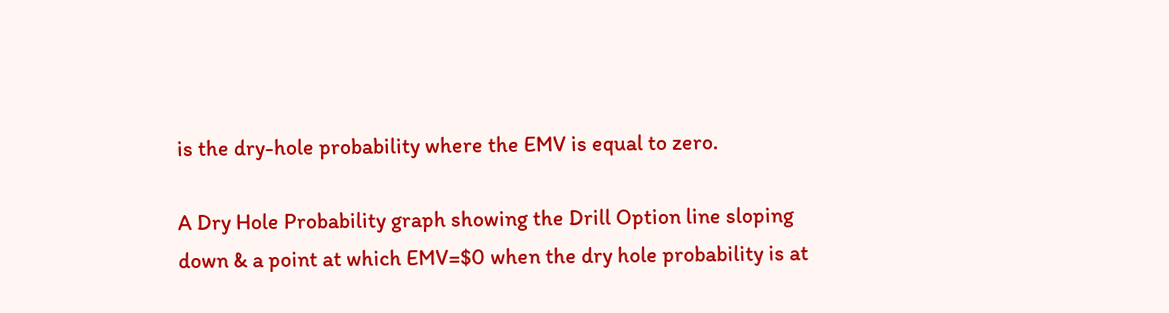is the dry-hole probability where the EMV is equal to zero.

A Dry Hole Probability graph showing the Drill Option line sloping down & a point at which EMV=$0 when the dry hole probability is at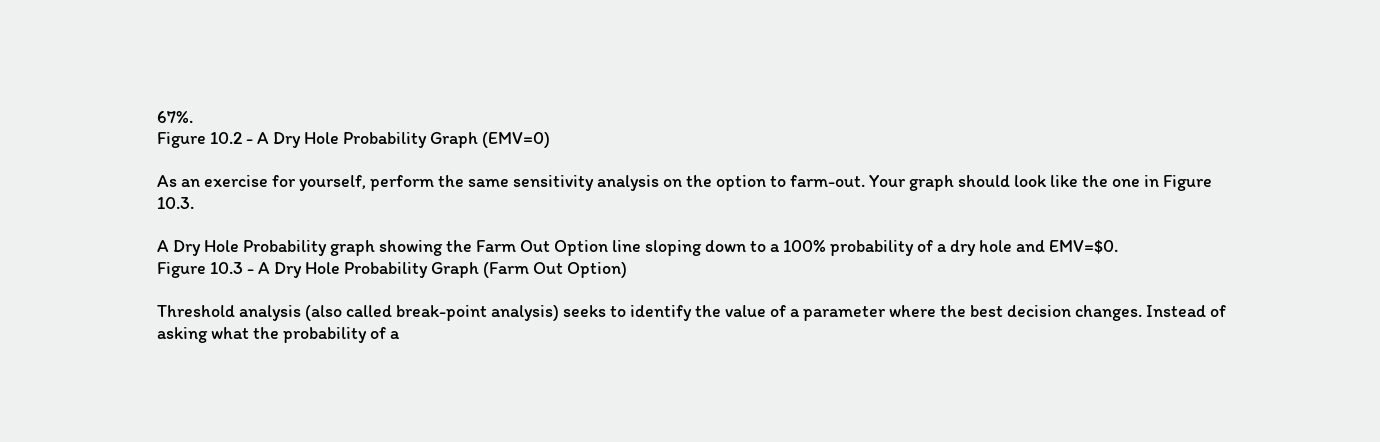67%.
Figure 10.2 - A Dry Hole Probability Graph (EMV=0)

As an exercise for yourself, perform the same sensitivity analysis on the option to farm-out. Your graph should look like the one in Figure 10.3.

A Dry Hole Probability graph showing the Farm Out Option line sloping down to a 100% probability of a dry hole and EMV=$0.
Figure 10.3 - A Dry Hole Probability Graph (Farm Out Option)

Threshold analysis (also called break-point analysis) seeks to identify the value of a parameter where the best decision changes. Instead of asking what the probability of a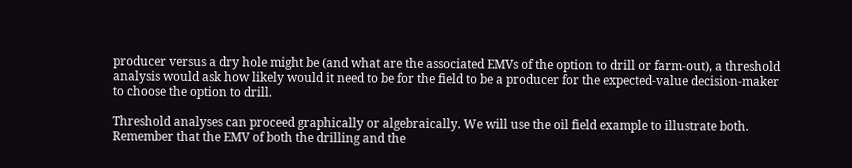producer versus a dry hole might be (and what are the associated EMVs of the option to drill or farm-out), a threshold analysis would ask how likely would it need to be for the field to be a producer for the expected-value decision-maker to choose the option to drill.

Threshold analyses can proceed graphically or algebraically. We will use the oil field example to illustrate both. Remember that the EMV of both the drilling and the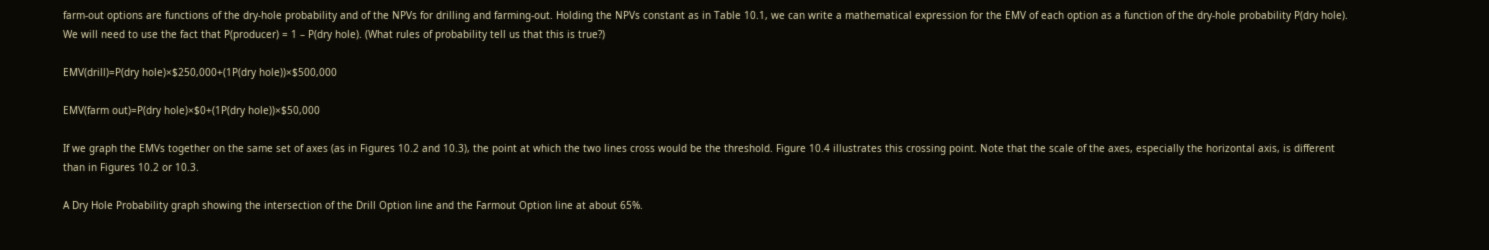farm-out options are functions of the dry-hole probability and of the NPVs for drilling and farming-out. Holding the NPVs constant as in Table 10.1, we can write a mathematical expression for the EMV of each option as a function of the dry-hole probability P(dry hole). We will need to use the fact that P(producer) = 1 – P(dry hole). (What rules of probability tell us that this is true?)

EMV(drill)=P(dry hole)×$250,000+(1P(dry hole))×$500,000

EMV(farm out)=P(dry hole)×$0+(1P(dry hole))×$50,000

If we graph the EMVs together on the same set of axes (as in Figures 10.2 and 10.3), the point at which the two lines cross would be the threshold. Figure 10.4 illustrates this crossing point. Note that the scale of the axes, especially the horizontal axis, is different than in Figures 10.2 or 10.3.

A Dry Hole Probability graph showing the intersection of the Drill Option line and the Farmout Option line at about 65%.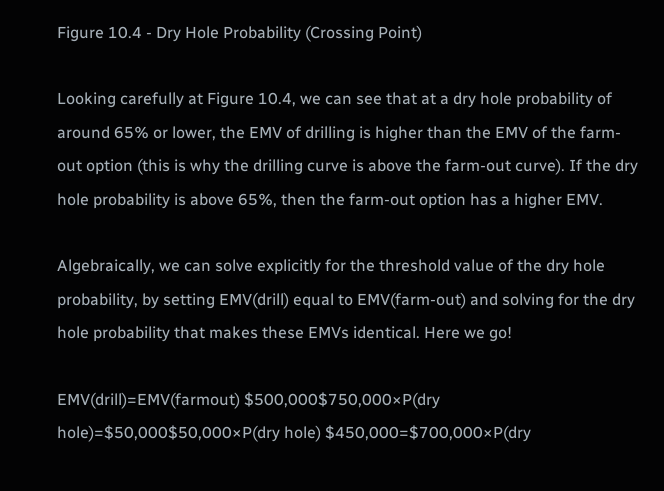Figure 10.4 - Dry Hole Probability (Crossing Point)

Looking carefully at Figure 10.4, we can see that at a dry hole probability of around 65% or lower, the EMV of drilling is higher than the EMV of the farm-out option (this is why the drilling curve is above the farm-out curve). If the dry hole probability is above 65%, then the farm-out option has a higher EMV.

Algebraically, we can solve explicitly for the threshold value of the dry hole probability, by setting EMV(drill) equal to EMV(farm-out) and solving for the dry hole probability that makes these EMVs identical. Here we go!

EMV(drill)=EMV(farmout) $500,000$750,000×P(dry hole)=$50,000$50,000×P(dry hole) $450,000=$700,000×P(dry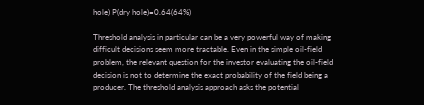hole) P(dry hole)=0.64(64%)

Threshold analysis in particular can be a very powerful way of making difficult decisions seem more tractable. Even in the simple oil-field problem, the relevant question for the investor evaluating the oil-field decision is not to determine the exact probability of the field being a producer. The threshold analysis approach asks the potential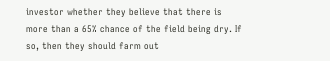investor whether they believe that there is more than a 65% chance of the field being dry. If so, then they should farm out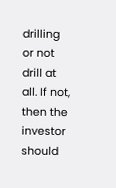drilling or not drill at all. If not, then the investor should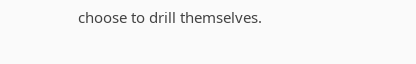choose to drill themselves.